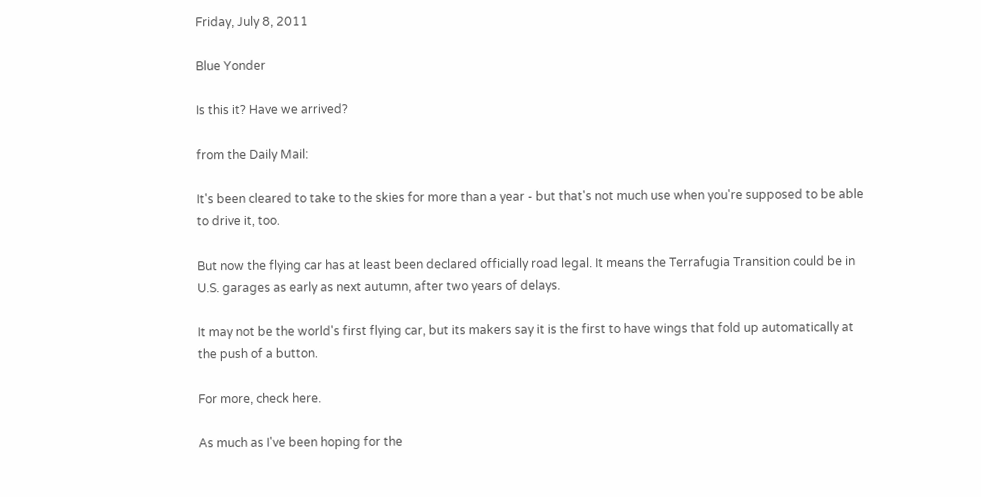Friday, July 8, 2011

Blue Yonder

Is this it? Have we arrived?

from the Daily Mail:

It's been cleared to take to the skies for more than a year - but that's not much use when you're supposed to be able to drive it, too.

But now the flying car has at least been declared officially road legal. It means the Terrafugia Transition could be in U.S. garages as early as next autumn, after two years of delays.

It may not be the world's first flying car, but its makers say it is the first to have wings that fold up automatically at the push of a button.

For more, check here.

As much as I've been hoping for the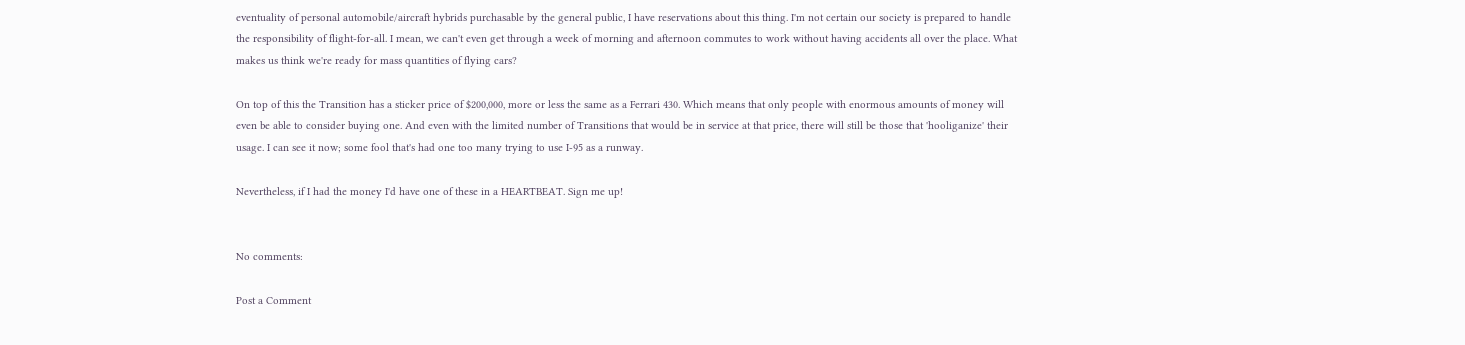eventuality of personal automobile/aircraft hybrids purchasable by the general public, I have reservations about this thing. I'm not certain our society is prepared to handle the responsibility of flight-for-all. I mean, we can't even get through a week of morning and afternoon commutes to work without having accidents all over the place. What makes us think we're ready for mass quantities of flying cars?

On top of this the Transition has a sticker price of $200,000, more or less the same as a Ferrari 430. Which means that only people with enormous amounts of money will even be able to consider buying one. And even with the limited number of Transitions that would be in service at that price, there will still be those that 'hooliganize' their usage. I can see it now; some fool that's had one too many trying to use I-95 as a runway.

Nevertheless, if I had the money I'd have one of these in a HEARTBEAT. Sign me up!


No comments:

Post a Comment